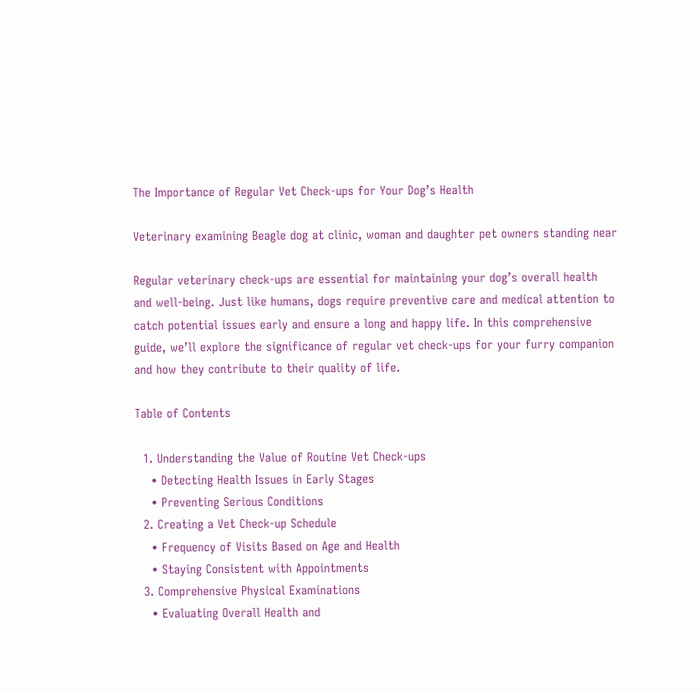The Importance of Regular Vet Check-ups for Your Dog’s Health

Veterinary examining Beagle dog at clinic, woman and daughter pet owners standing near

Regular veterinary check-ups are essential for maintaining your dog’s overall health and well-being. Just like humans, dogs require preventive care and medical attention to catch potential issues early and ensure a long and happy life. In this comprehensive guide, we’ll explore the significance of regular vet check-ups for your furry companion and how they contribute to their quality of life.

Table of Contents

  1. Understanding the Value of Routine Vet Check-ups
    • Detecting Health Issues in Early Stages
    • Preventing Serious Conditions
  2. Creating a Vet Check-up Schedule
    • Frequency of Visits Based on Age and Health
    • Staying Consistent with Appointments
  3. Comprehensive Physical Examinations
    • Evaluating Overall Health and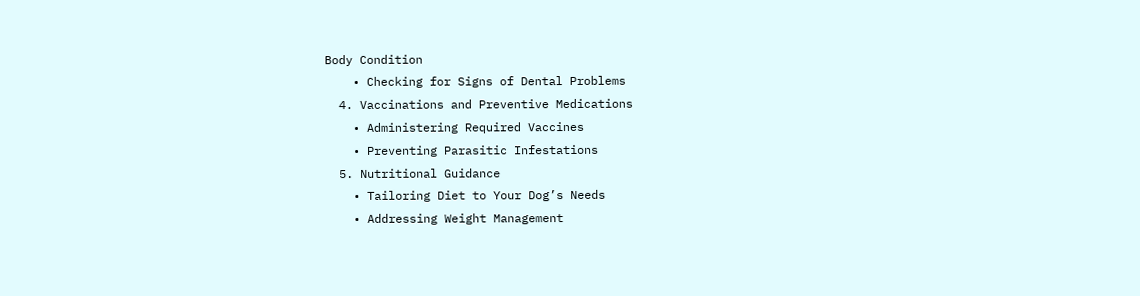Body Condition
    • Checking for Signs of Dental Problems
  4. Vaccinations and Preventive Medications
    • Administering Required Vaccines
    • Preventing Parasitic Infestations
  5. Nutritional Guidance
    • Tailoring Diet to Your Dog’s Needs
    • Addressing Weight Management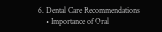6. Dental Care Recommendations
    • Importance of Oral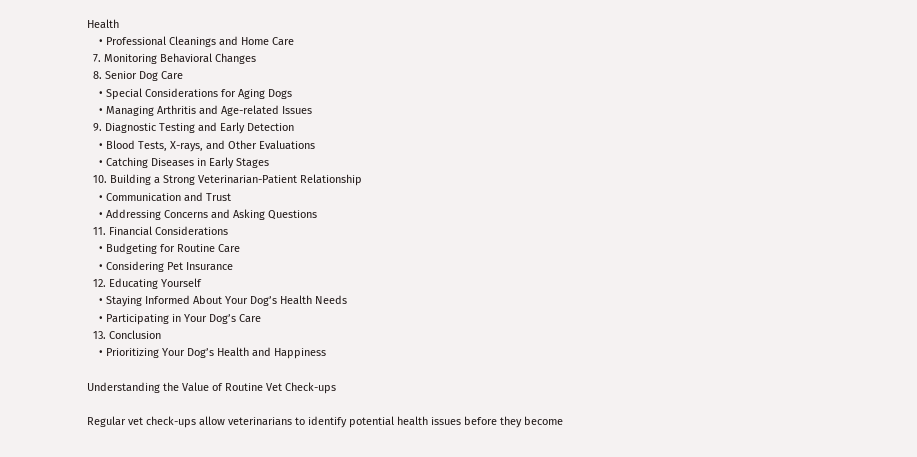Health
    • Professional Cleanings and Home Care
  7. Monitoring Behavioral Changes
  8. Senior Dog Care
    • Special Considerations for Aging Dogs
    • Managing Arthritis and Age-related Issues
  9. Diagnostic Testing and Early Detection
    • Blood Tests, X-rays, and Other Evaluations
    • Catching Diseases in Early Stages
  10. Building a Strong Veterinarian-Patient Relationship
    • Communication and Trust
    • Addressing Concerns and Asking Questions
  11. Financial Considerations
    • Budgeting for Routine Care
    • Considering Pet Insurance
  12. Educating Yourself
    • Staying Informed About Your Dog’s Health Needs
    • Participating in Your Dog’s Care
  13. Conclusion
    • Prioritizing Your Dog’s Health and Happiness

Understanding the Value of Routine Vet Check-ups

Regular vet check-ups allow veterinarians to identify potential health issues before they become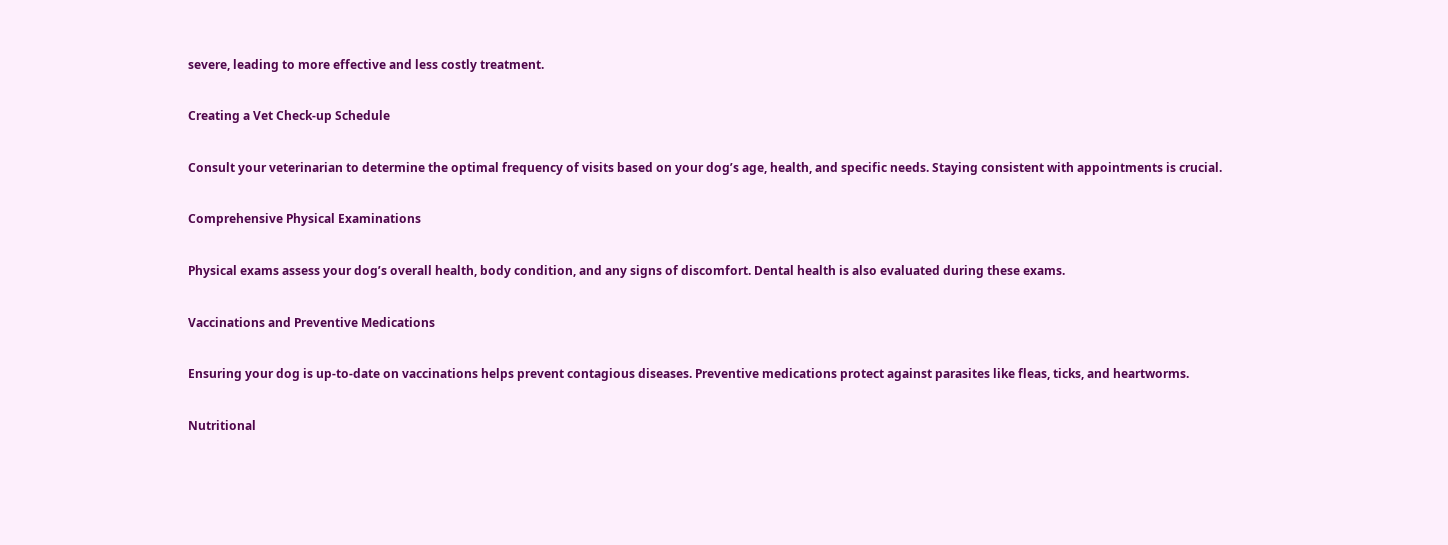severe, leading to more effective and less costly treatment.

Creating a Vet Check-up Schedule

Consult your veterinarian to determine the optimal frequency of visits based on your dog’s age, health, and specific needs. Staying consistent with appointments is crucial.

Comprehensive Physical Examinations

Physical exams assess your dog’s overall health, body condition, and any signs of discomfort. Dental health is also evaluated during these exams.

Vaccinations and Preventive Medications

Ensuring your dog is up-to-date on vaccinations helps prevent contagious diseases. Preventive medications protect against parasites like fleas, ticks, and heartworms.

Nutritional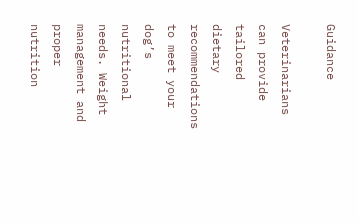Guidance

Veterinarians can provide tailored dietary recommendations to meet your dog’s nutritional needs. Weight management and proper nutrition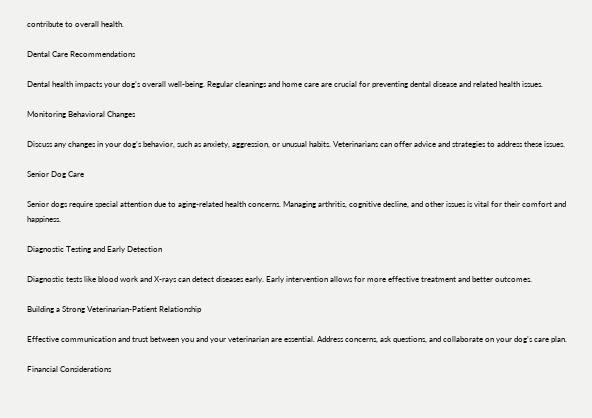contribute to overall health.

Dental Care Recommendations

Dental health impacts your dog’s overall well-being. Regular cleanings and home care are crucial for preventing dental disease and related health issues.

Monitoring Behavioral Changes

Discuss any changes in your dog’s behavior, such as anxiety, aggression, or unusual habits. Veterinarians can offer advice and strategies to address these issues.

Senior Dog Care

Senior dogs require special attention due to aging-related health concerns. Managing arthritis, cognitive decline, and other issues is vital for their comfort and happiness.

Diagnostic Testing and Early Detection

Diagnostic tests like blood work and X-rays can detect diseases early. Early intervention allows for more effective treatment and better outcomes.

Building a Strong Veterinarian-Patient Relationship

Effective communication and trust between you and your veterinarian are essential. Address concerns, ask questions, and collaborate on your dog’s care plan.

Financial Considerations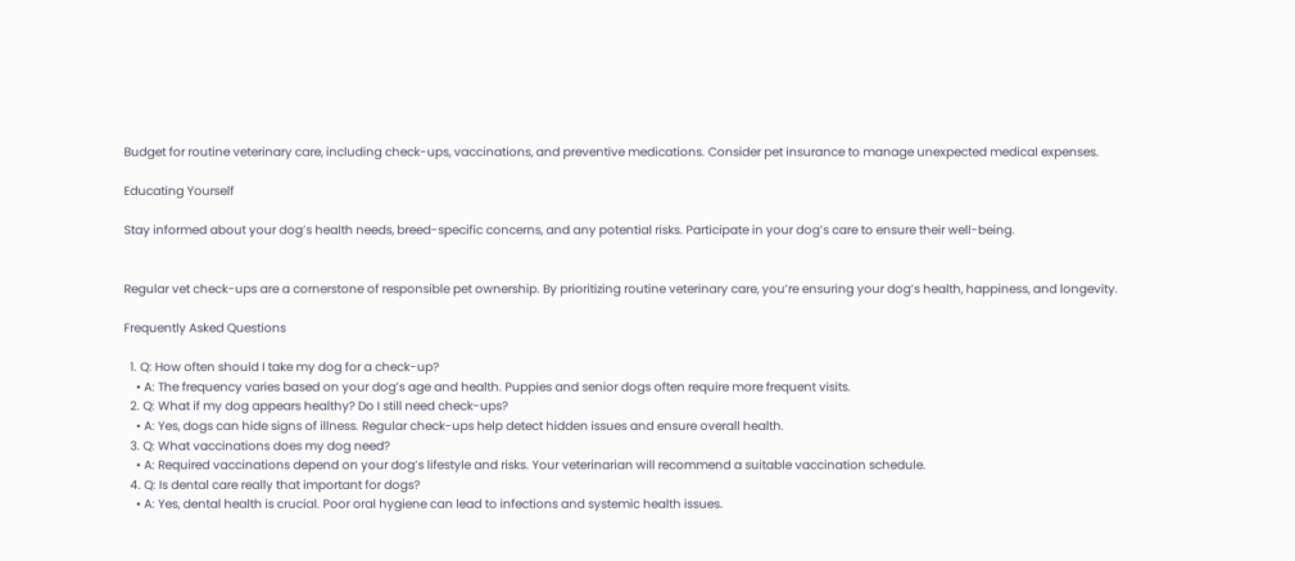Budget for routine veterinary care, including check-ups, vaccinations, and preventive medications. Consider pet insurance to manage unexpected medical expenses.

Educating Yourself

Stay informed about your dog’s health needs, breed-specific concerns, and any potential risks. Participate in your dog’s care to ensure their well-being.


Regular vet check-ups are a cornerstone of responsible pet ownership. By prioritizing routine veterinary care, you’re ensuring your dog’s health, happiness, and longevity.

Frequently Asked Questions

  1. Q: How often should I take my dog for a check-up?
    • A: The frequency varies based on your dog’s age and health. Puppies and senior dogs often require more frequent visits.
  2. Q: What if my dog appears healthy? Do I still need check-ups?
    • A: Yes, dogs can hide signs of illness. Regular check-ups help detect hidden issues and ensure overall health.
  3. Q: What vaccinations does my dog need?
    • A: Required vaccinations depend on your dog’s lifestyle and risks. Your veterinarian will recommend a suitable vaccination schedule.
  4. Q: Is dental care really that important for dogs?
    • A: Yes, dental health is crucial. Poor oral hygiene can lead to infections and systemic health issues.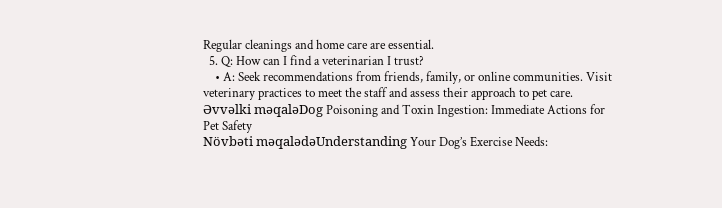Regular cleanings and home care are essential.
  5. Q: How can I find a veterinarian I trust?
    • A: Seek recommendations from friends, family, or online communities. Visit veterinary practices to meet the staff and assess their approach to pet care.
Əvvəlki məqaləDog Poisoning and Toxin Ingestion: Immediate Actions for Pet Safety
Növbəti məqalədəUnderstanding Your Dog’s Exercise Needs: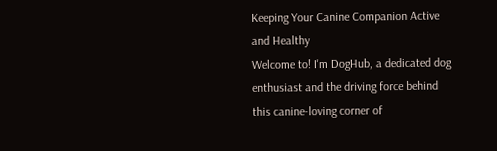Keeping Your Canine Companion Active and Healthy
Welcome to! I'm DogHub, a dedicated dog enthusiast and the driving force behind this canine-loving corner of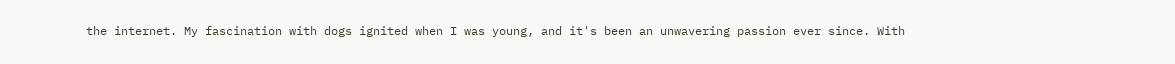the internet. My fascination with dogs ignited when I was young, and it's been an unwavering passion ever since. With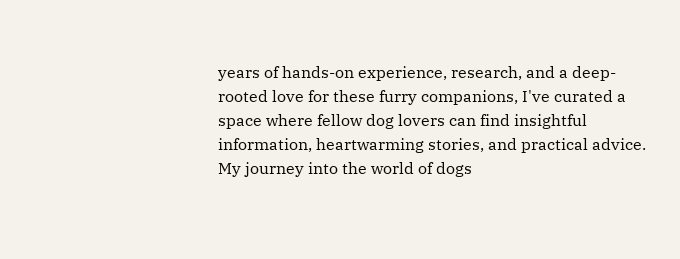years of hands-on experience, research, and a deep-rooted love for these furry companions, I've curated a space where fellow dog lovers can find insightful information, heartwarming stories, and practical advice. My journey into the world of dogs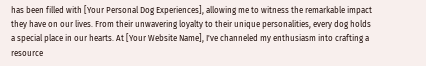has been filled with [Your Personal Dog Experiences], allowing me to witness the remarkable impact they have on our lives. From their unwavering loyalty to their unique personalities, every dog holds a special place in our hearts. At [Your Website Name], I've channeled my enthusiasm into crafting a resource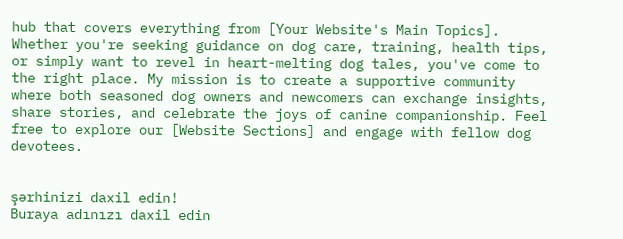hub that covers everything from [Your Website's Main Topics]. Whether you're seeking guidance on dog care, training, health tips, or simply want to revel in heart-melting dog tales, you've come to the right place. My mission is to create a supportive community where both seasoned dog owners and newcomers can exchange insights, share stories, and celebrate the joys of canine companionship. Feel free to explore our [Website Sections] and engage with fellow dog devotees.


şərhinizi daxil edin!
Buraya adınızı daxil edin